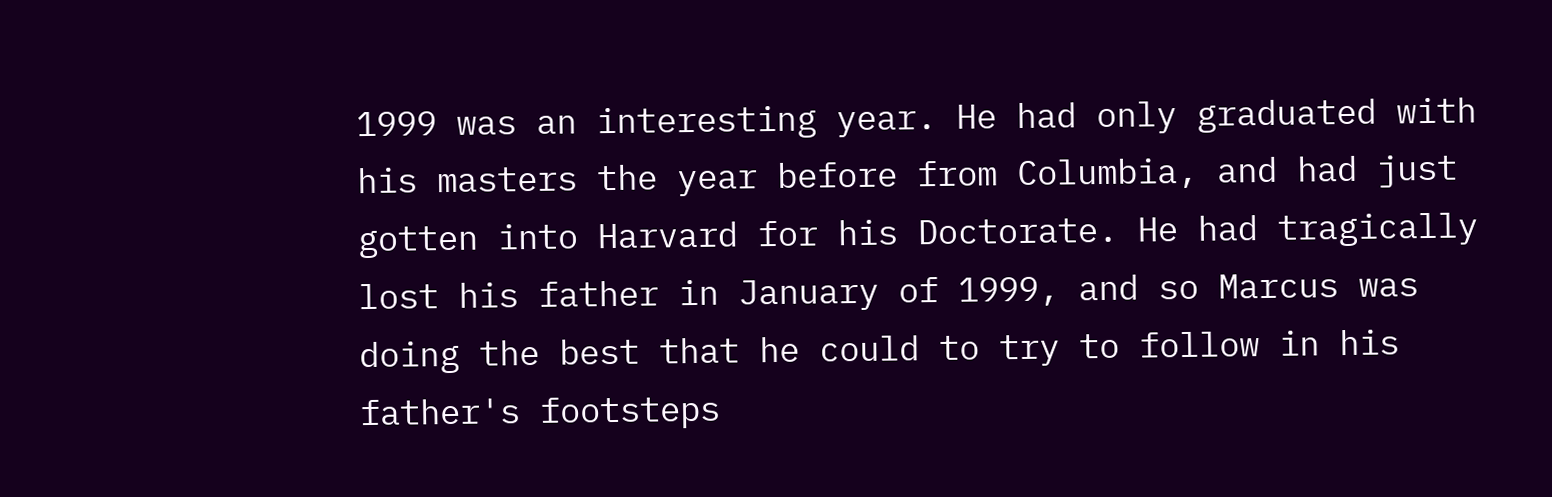1999 was an interesting year. He had only graduated with his masters the year before from Columbia, and had just gotten into Harvard for his Doctorate. He had tragically lost his father in January of 1999, and so Marcus was doing the best that he could to try to follow in his father's footsteps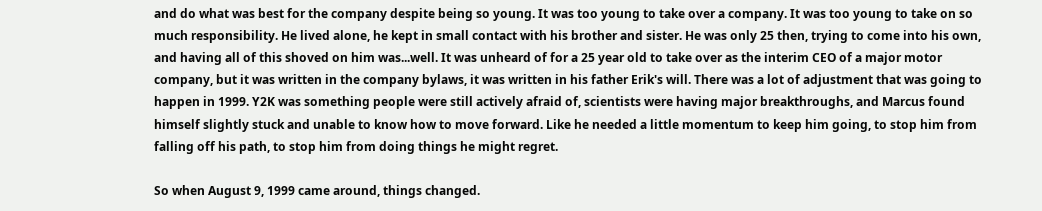and do what was best for the company despite being so young. It was too young to take over a company. It was too young to take on so much responsibility. He lived alone, he kept in small contact with his brother and sister. He was only 25 then, trying to come into his own, and having all of this shoved on him was...well. It was unheard of for a 25 year old to take over as the interim CEO of a major motor company, but it was written in the company bylaws, it was written in his father Erik's will. There was a lot of adjustment that was going to happen in 1999. Y2K was something people were still actively afraid of, scientists were having major breakthroughs, and Marcus found himself slightly stuck and unable to know how to move forward. Like he needed a little momentum to keep him going, to stop him from falling off his path, to stop him from doing things he might regret.

So when August 9, 1999 came around, things changed.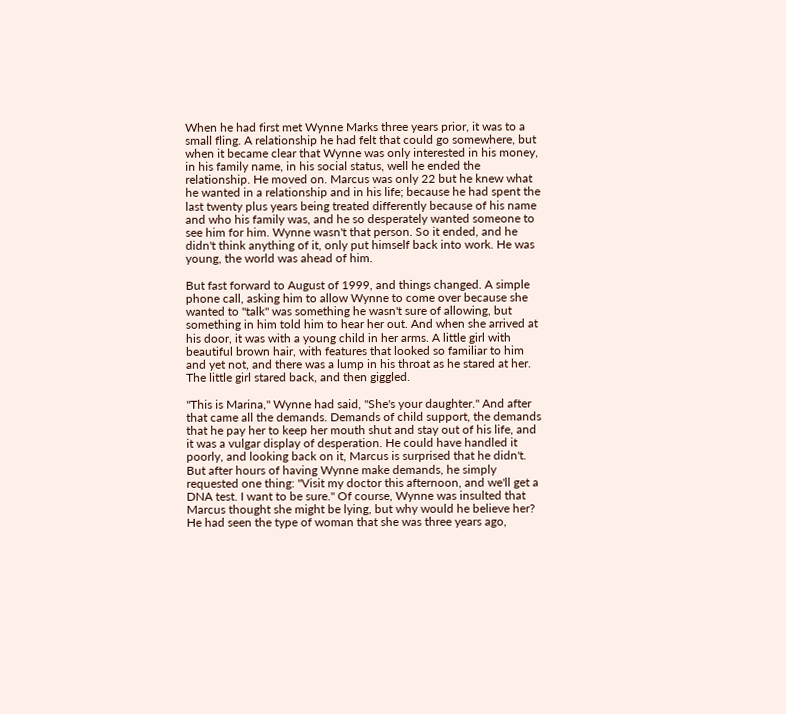When he had first met Wynne Marks three years prior, it was to a small fling. A relationship he had felt that could go somewhere, but when it became clear that Wynne was only interested in his money, in his family name, in his social status, well he ended the relationship. He moved on. Marcus was only 22 but he knew what he wanted in a relationship and in his life; because he had spent the last twenty plus years being treated differently because of his name and who his family was, and he so desperately wanted someone to see him for him. Wynne wasn't that person. So it ended, and he didn't think anything of it, only put himself back into work. He was young, the world was ahead of him.

But fast forward to August of 1999, and things changed. A simple phone call, asking him to allow Wynne to come over because she wanted to "talk" was something he wasn't sure of allowing, but something in him told him to hear her out. And when she arrived at his door, it was with a young child in her arms. A little girl with beautiful brown hair, with features that looked so familiar to him and yet not, and there was a lump in his throat as he stared at her. The little girl stared back, and then giggled.

"This is Marina," Wynne had said, "She's your daughter." And after that came all the demands. Demands of child support, the demands that he pay her to keep her mouth shut and stay out of his life, and it was a vulgar display of desperation. He could have handled it poorly, and looking back on it, Marcus is surprised that he didn't. But after hours of having Wynne make demands, he simply requested one thing: "Visit my doctor this afternoon, and we'll get a DNA test. I want to be sure." Of course, Wynne was insulted that Marcus thought she might be lying, but why would he believe her? He had seen the type of woman that she was three years ago,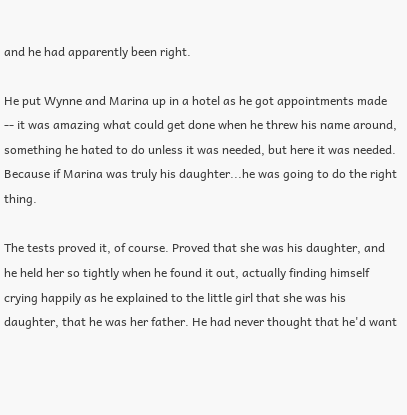and he had apparently been right.

He put Wynne and Marina up in a hotel as he got appointments made -- it was amazing what could get done when he threw his name around, something he hated to do unless it was needed, but here it was needed. Because if Marina was truly his daughter...he was going to do the right thing.

The tests proved it, of course. Proved that she was his daughter, and he held her so tightly when he found it out, actually finding himself crying happily as he explained to the little girl that she was his daughter, that he was her father. He had never thought that he'd want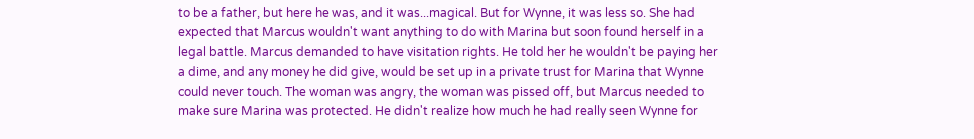to be a father, but here he was, and it was...magical. But for Wynne, it was less so. She had expected that Marcus wouldn't want anything to do with Marina but soon found herself in a legal battle. Marcus demanded to have visitation rights. He told her he wouldn't be paying her a dime, and any money he did give, would be set up in a private trust for Marina that Wynne could never touch. The woman was angry, the woman was pissed off, but Marcus needed to make sure Marina was protected. He didn't realize how much he had really seen Wynne for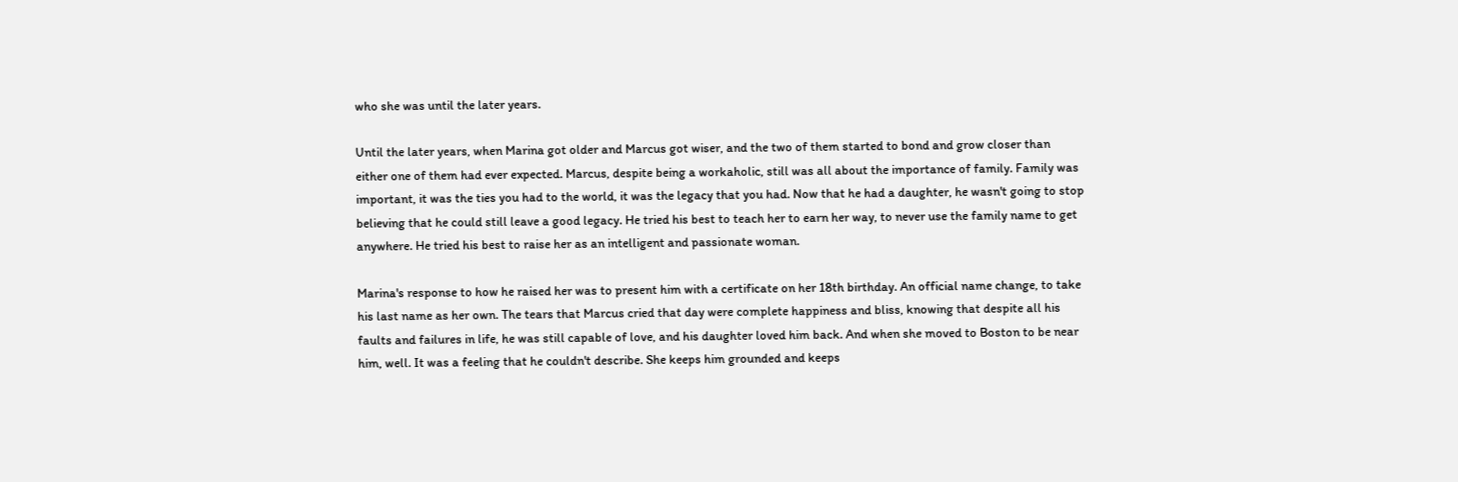who she was until the later years.

Until the later years, when Marina got older and Marcus got wiser, and the two of them started to bond and grow closer than either one of them had ever expected. Marcus, despite being a workaholic, still was all about the importance of family. Family was important, it was the ties you had to the world, it was the legacy that you had. Now that he had a daughter, he wasn't going to stop believing that he could still leave a good legacy. He tried his best to teach her to earn her way, to never use the family name to get anywhere. He tried his best to raise her as an intelligent and passionate woman.

Marina's response to how he raised her was to present him with a certificate on her 18th birthday. An official name change, to take his last name as her own. The tears that Marcus cried that day were complete happiness and bliss, knowing that despite all his faults and failures in life, he was still capable of love, and his daughter loved him back. And when she moved to Boston to be near him, well. It was a feeling that he couldn't describe. She keeps him grounded and keeps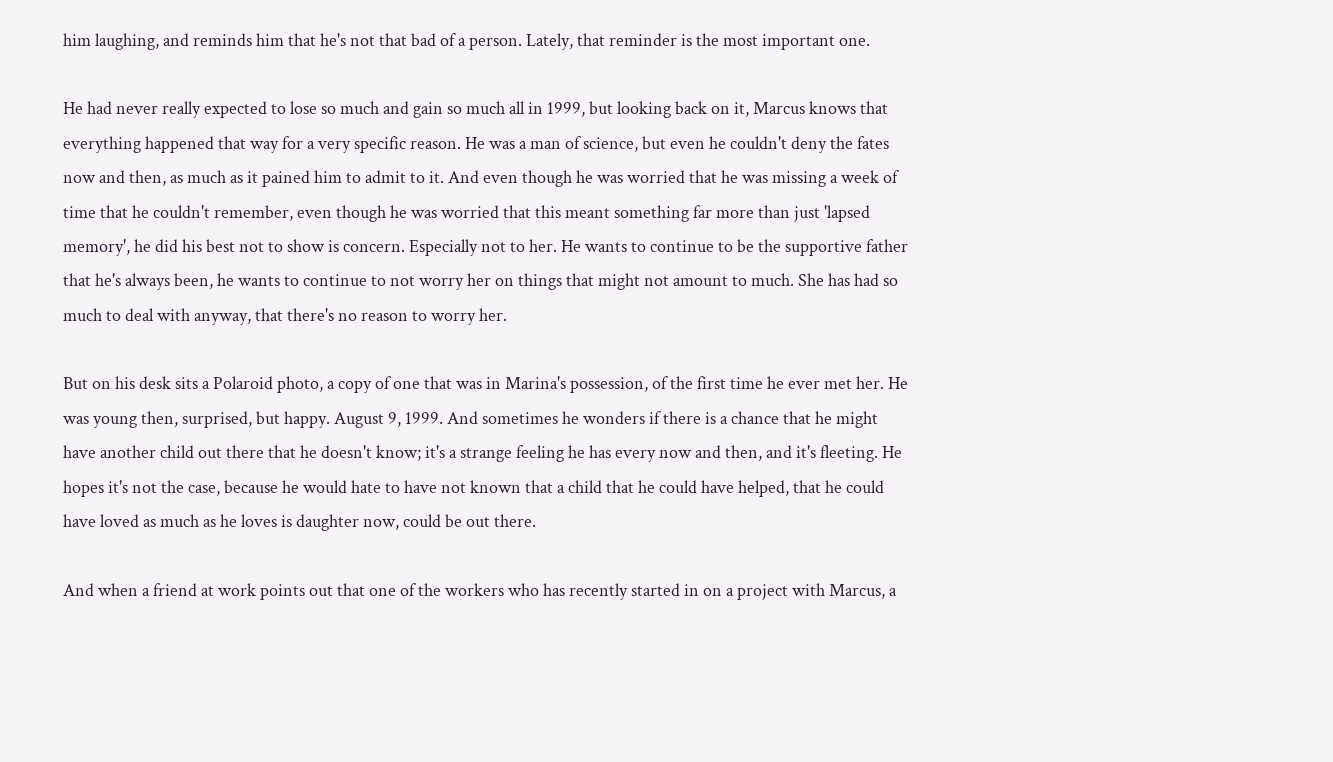him laughing, and reminds him that he's not that bad of a person. Lately, that reminder is the most important one.

He had never really expected to lose so much and gain so much all in 1999, but looking back on it, Marcus knows that everything happened that way for a very specific reason. He was a man of science, but even he couldn't deny the fates now and then, as much as it pained him to admit to it. And even though he was worried that he was missing a week of time that he couldn't remember, even though he was worried that this meant something far more than just 'lapsed memory', he did his best not to show is concern. Especially not to her. He wants to continue to be the supportive father that he's always been, he wants to continue to not worry her on things that might not amount to much. She has had so much to deal with anyway, that there's no reason to worry her.

But on his desk sits a Polaroid photo, a copy of one that was in Marina's possession, of the first time he ever met her. He was young then, surprised, but happy. August 9, 1999. And sometimes he wonders if there is a chance that he might have another child out there that he doesn't know; it's a strange feeling he has every now and then, and it's fleeting. He hopes it's not the case, because he would hate to have not known that a child that he could have helped, that he could have loved as much as he loves is daughter now, could be out there.

And when a friend at work points out that one of the workers who has recently started in on a project with Marcus, a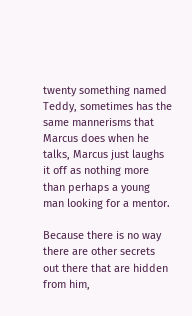twenty something named Teddy, sometimes has the same mannerisms that Marcus does when he talks, Marcus just laughs it off as nothing more than perhaps a young man looking for a mentor.

Because there is no way there are other secrets out there that are hidden from him,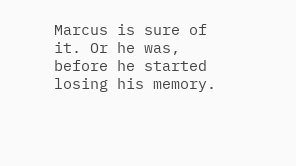Marcus is sure of it. Or he was, before he started losing his memory.